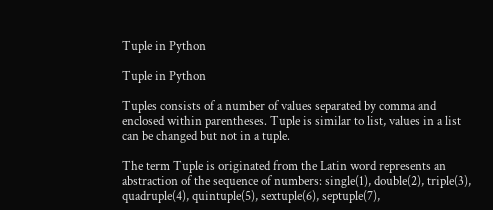Tuple in Python

Tuple in Python

Tuples consists of a number of values separated by comma and enclosed within parentheses. Tuple is similar to list, values in a list can be changed but not in a tuple.

The term Tuple is originated from the Latin word represents an abstraction of the sequence of numbers: single(1), double(2), triple(3), quadruple(4), quintuple(5), sextuple(6), septuple(7),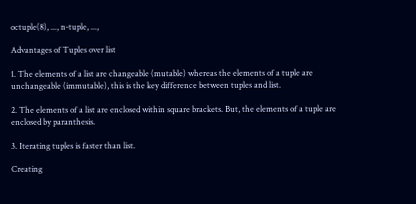octuple(8), ..., n‑tuple, ...,

Advantages of Tuples over list

1. The elements of a list are changeable (mutable) whereas the elements of a tuple are unchangeable (immutable), this is the key difference between tuples and list.

2. The elements of a list are enclosed within square brackets. But, the elements of a tuple are enclosed by paranthesis.

3. Iterating tuples is faster than list.

Creating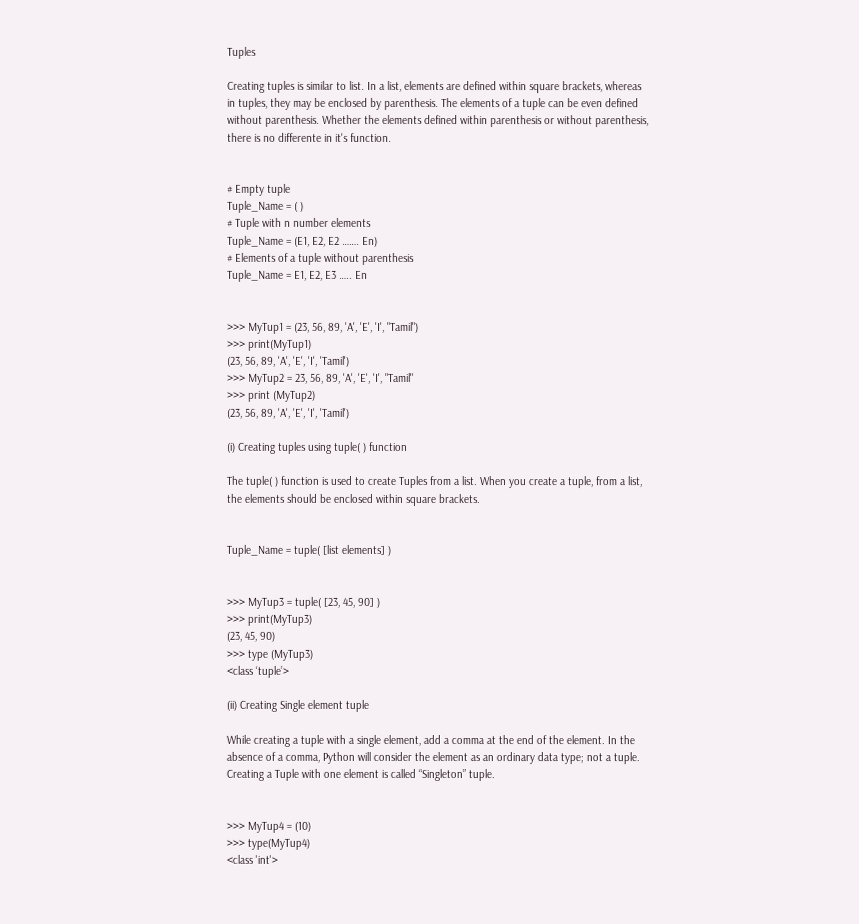Tuples

Creating tuples is similar to list. In a list, elements are defined within square brackets, whereas in tuples, they may be enclosed by parenthesis. The elements of a tuple can be even defined without parenthesis. Whether the elements defined within parenthesis or without parenthesis, there is no differente in it's function.


# Empty tuple
Tuple_Name = ( )
# Tuple with n number elements
Tuple_Name = (E1, E2, E2 ……. En)
# Elements of a tuple without parenthesis
Tuple_Name = E1, E2, E3 ….. En


>>> MyTup1 = (23, 56, 89, 'A', 'E', 'I', "Tamil")
>>> print(MyTup1)
(23, 56, 89, 'A', 'E', 'I', 'Tamil')
>>> MyTup2 = 23, 56, 89, 'A', 'E', 'I', "Tamil"
>>> print (MyTup2)
(23, 56, 89, 'A', 'E', 'I', 'Tamil')

(i) Creating tuples using tuple( ) function

The tuple( ) function is used to create Tuples from a list. When you create a tuple, from a list, the elements should be enclosed within square brackets.


Tuple_Name = tuple( [list elements] )


>>> MyTup3 = tuple( [23, 45, 90] )
>>> print(MyTup3)
(23, 45, 90)
>>> type (MyTup3)
<class ‘tuple’>

(ii) Creating Single element tuple

While creating a tuple with a single element, add a comma at the end of the element. In the absence of a comma, Python will consider the element as an ordinary data type; not a tuple. Creating a Tuple with one element is called “Singleton” tuple.


>>> MyTup4 = (10)
>>> type(MyTup4)
<class 'int'>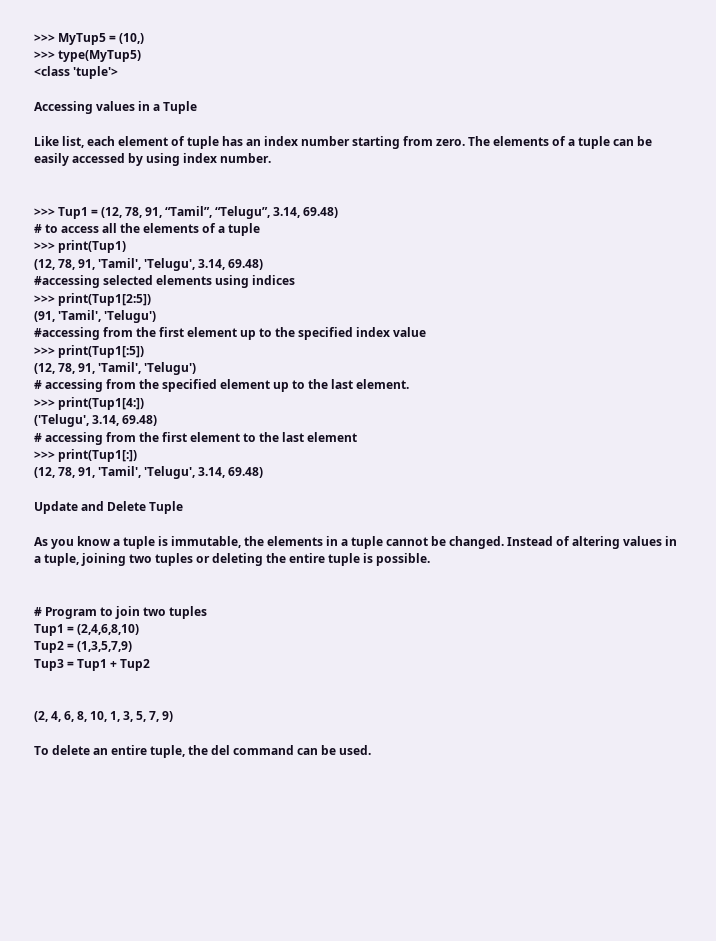>>> MyTup5 = (10,)
>>> type(MyTup5)
<class 'tuple'>

Accessing values in a Tuple

Like list, each element of tuple has an index number starting from zero. The elements of a tuple can be easily accessed by using index number.


>>> Tup1 = (12, 78, 91, “Tamil”, “Telugu”, 3.14, 69.48)
# to access all the elements of a tuple
>>> print(Tup1)
(12, 78, 91, 'Tamil', 'Telugu', 3.14, 69.48)
#accessing selected elements using indices
>>> print(Tup1[2:5])
(91, 'Tamil', 'Telugu')
#accessing from the first element up to the specified index value
>>> print(Tup1[:5])
(12, 78, 91, 'Tamil', 'Telugu')
# accessing from the specified element up to the last element.
>>> print(Tup1[4:])
('Telugu', 3.14, 69.48)
# accessing from the first element to the last element
>>> print(Tup1[:])
(12, 78, 91, 'Tamil', 'Telugu', 3.14, 69.48)

Update and Delete Tuple

As you know a tuple is immutable, the elements in a tuple cannot be changed. Instead of altering values in a tuple, joining two tuples or deleting the entire tuple is possible.


# Program to join two tuples
Tup1 = (2,4,6,8,10)
Tup2 = (1,3,5,7,9)
Tup3 = Tup1 + Tup2


(2, 4, 6, 8, 10, 1, 3, 5, 7, 9)

To delete an entire tuple, the del command can be used.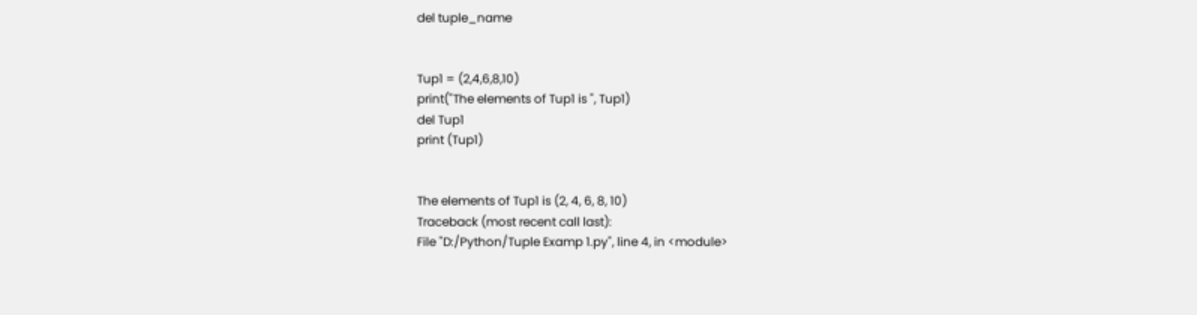del tuple_name


Tup1 = (2,4,6,8,10)
print("The elements of Tup1 is ", Tup1)
del Tup1
print (Tup1)


The elements of Tup1 is (2, 4, 6, 8, 10)
Traceback (most recent call last):
File "D:/Python/Tuple Examp 1.py", line 4, in <module>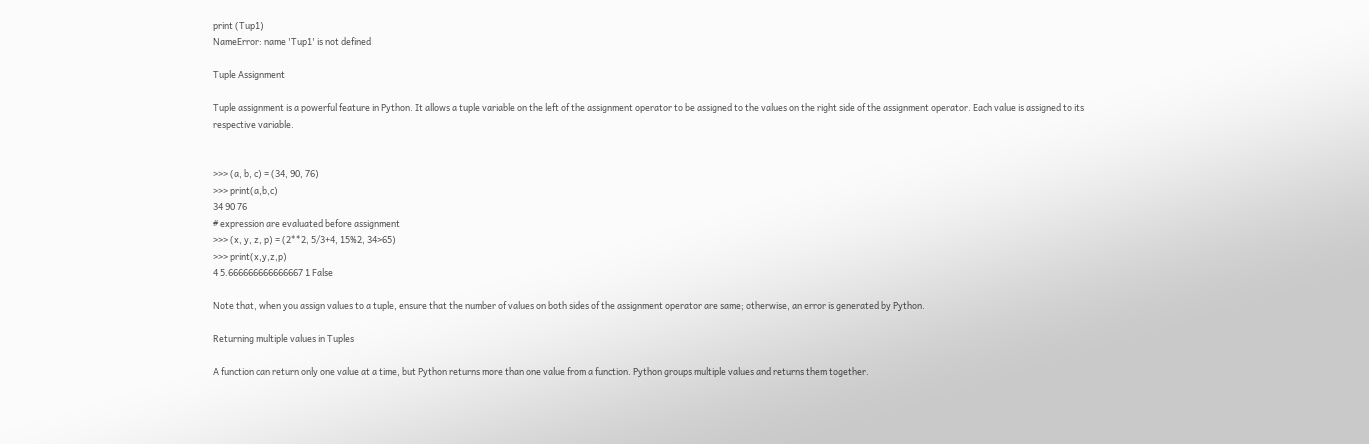print (Tup1)
NameError: name 'Tup1' is not defined

Tuple Assignment

Tuple assignment is a powerful feature in Python. It allows a tuple variable on the left of the assignment operator to be assigned to the values on the right side of the assignment operator. Each value is assigned to its respective variable.


>>> (a, b, c) = (34, 90, 76)
>>> print(a,b,c)
34 90 76
# expression are evaluated before assignment
>>> (x, y, z, p) = (2**2, 5/3+4, 15%2, 34>65)
>>> print(x,y,z,p)
4 5.666666666666667 1 False

Note that, when you assign values to a tuple, ensure that the number of values on both sides of the assignment operator are same; otherwise, an error is generated by Python.

Returning multiple values in Tuples

A function can return only one value at a time, but Python returns more than one value from a function. Python groups multiple values and returns them together.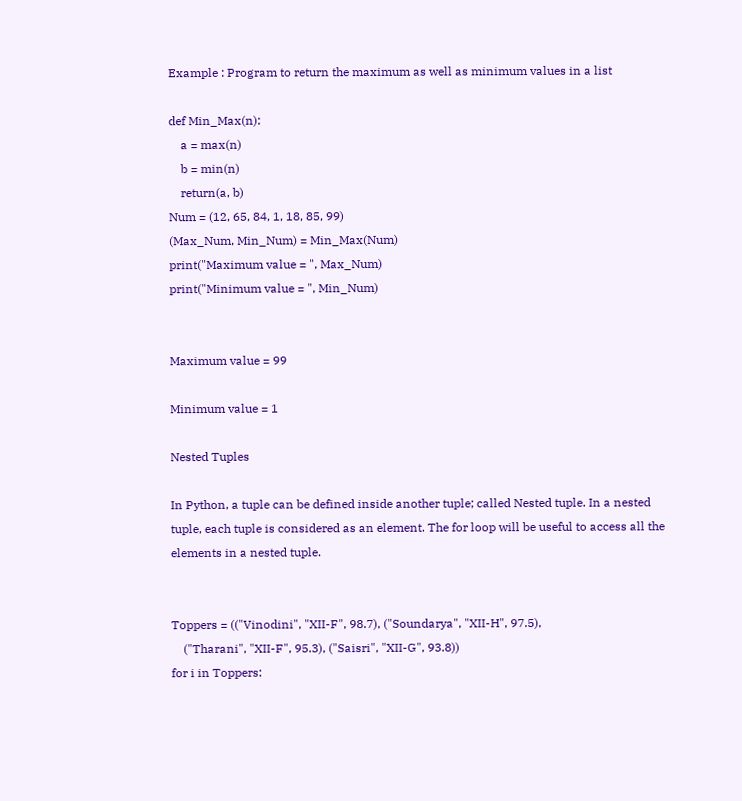Example : Program to return the maximum as well as minimum values in a list

def Min_Max(n):
    a = max(n)
    b = min(n)
    return(a, b)
Num = (12, 65, 84, 1, 18, 85, 99)
(Max_Num, Min_Num) = Min_Max(Num)
print("Maximum value = ", Max_Num)
print("Minimum value = ", Min_Num)


Maximum value = 99

Minimum value = 1

Nested Tuples

In Python, a tuple can be defined inside another tuple; called Nested tuple. In a nested tuple, each tuple is considered as an element. The for loop will be useful to access all the elements in a nested tuple.


Toppers = (("Vinodini", "XII-F", 98.7), ("Soundarya", "XII-H", 97.5),
    ("Tharani", "XII-F", 95.3), ("Saisri", "XII-G", 93.8))
for i in Toppers: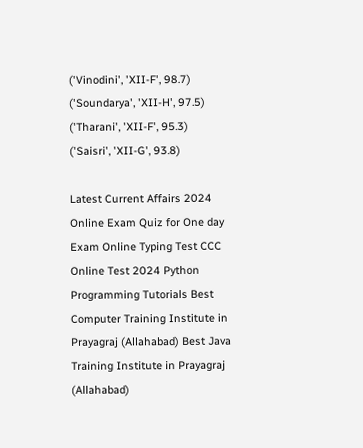('Vinodini', 'XII-F', 98.7)
('Soundarya', 'XII-H', 97.5)
('Tharani', 'XII-F', 95.3)
('Saisri', 'XII-G', 93.8)

Latest Current Affairs 2024 Online Exam Quiz for One day Exam Online Typing Test CCC Online Test 2024 Python Programming Tutorials Best Computer Training Institute in Prayagraj (Allahabad) Best Java Training Institute in Prayagraj (Allahabad)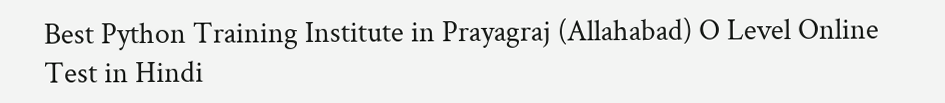Best Python Training Institute in Prayagraj (Allahabad) O Level Online Test in Hindi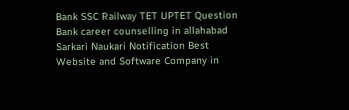Bank SSC Railway TET UPTET Question Bank career counselling in allahabad Sarkari Naukari Notification Best Website and Software Company in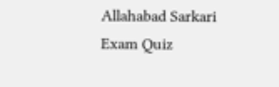Allahabad Sarkari Exam Quiz